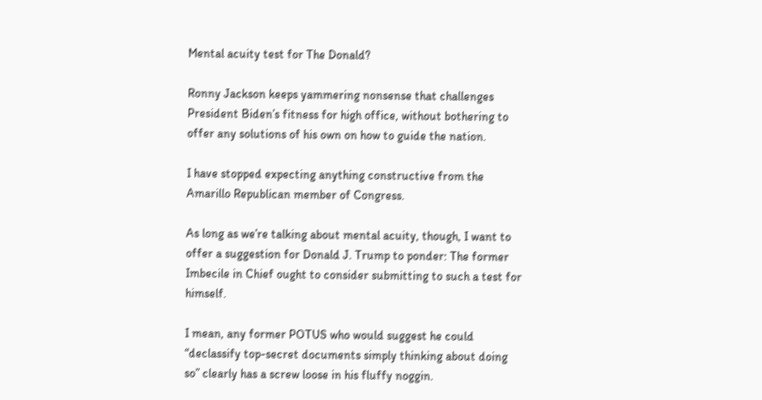Mental acuity test for The Donald?

Ronny Jackson keeps yammering nonsense that challenges President Biden’s fitness for high office, without bothering to offer any solutions of his own on how to guide the nation.

I have stopped expecting anything constructive from the Amarillo Republican member of Congress.

As long as we’re talking about mental acuity, though, I want to offer a suggestion for Donald J. Trump to ponder: The former Imbecile in Chief ought to consider submitting to such a test for himself.

I mean, any former POTUS who would suggest he could “declassify top-secret documents simply thinking about doing so” clearly has a screw loose in his fluffy noggin.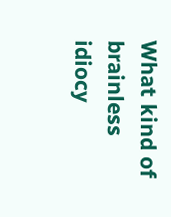What kind of brainless idiocy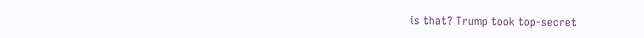is that? Trump took top-secret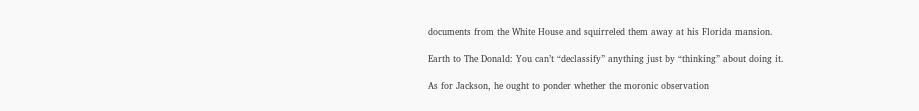documents from the White House and squirreled them away at his Florida mansion.

Earth to The Donald: You can’t “declassify” anything just by “thinking” about doing it.

As for Jackson, he ought to ponder whether the moronic observation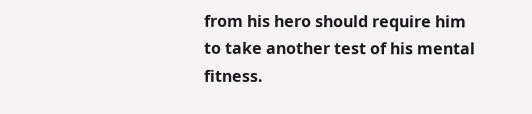from his hero should require him to take another test of his mental fitness.